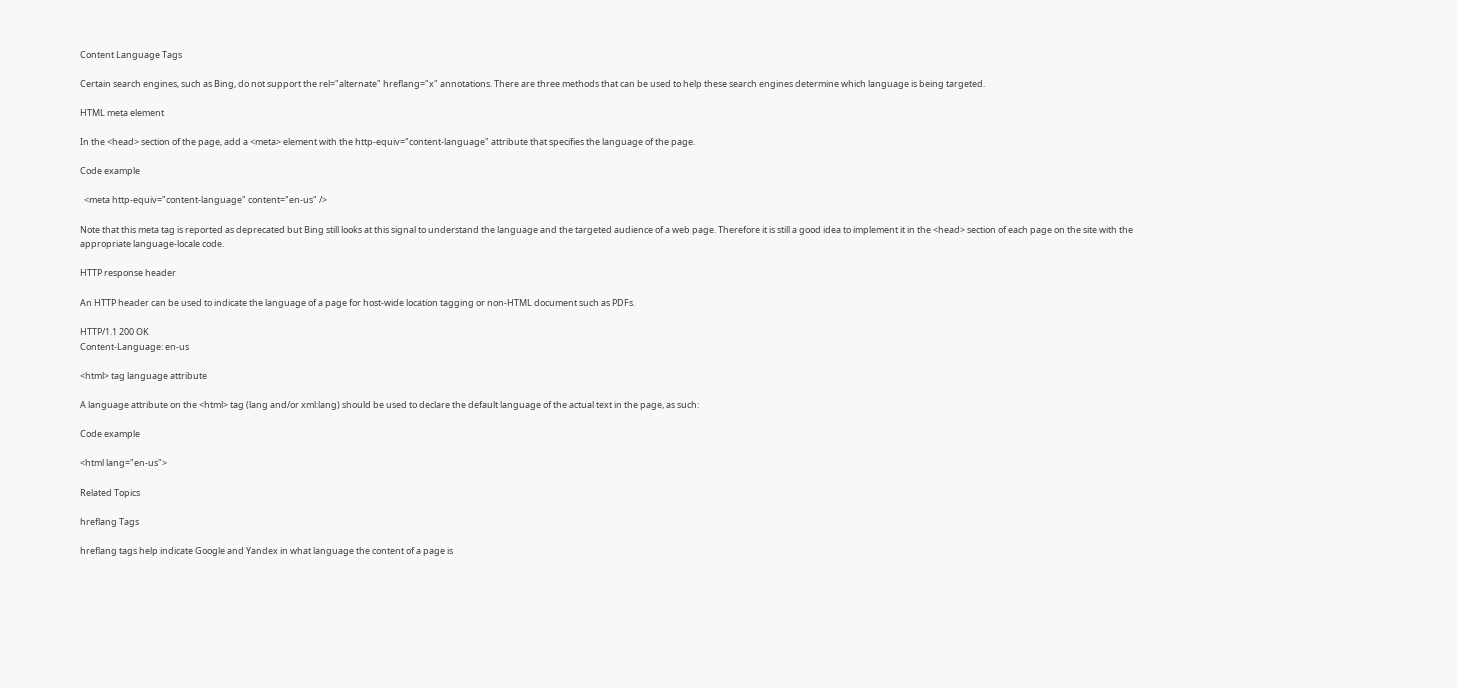Content Language Tags

Certain search engines, such as Bing, do not support the rel="alternate" hreflang="x" annotations. There are three methods that can be used to help these search engines determine which language is being targeted.

HTML meta element

In the <head> section of the page, add a <meta> element with the http-equiv="content-language" attribute that specifies the language of the page.

Code example

  <meta http-equiv="content-language" content="en-us" />

Note that this meta tag is reported as deprecated but Bing still looks at this signal to understand the language and the targeted audience of a web page. Therefore it is still a good idea to implement it in the <head> section of each page on the site with the appropriate language-locale code.

HTTP response header

An HTTP header can be used to indicate the language of a page for host-wide location tagging or non-HTML document such as PDFs.

HTTP/1.1 200 OK
Content-Language: en-us

<html> tag language attribute

A language attribute on the <html> tag (lang and/or xml:lang) should be used to declare the default language of the actual text in the page, as such:

Code example

<html lang="en-us">

Related Topics

hreflang Tags

hreflang tags help indicate Google and Yandex in what language the content of a page is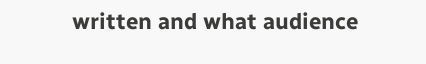written and what audience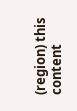(region) this content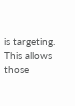is targeting. This allows those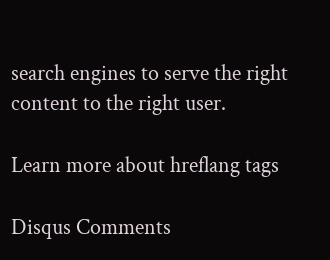search engines to serve the right content to the right user.

Learn more about hreflang tags

Disqus Comments